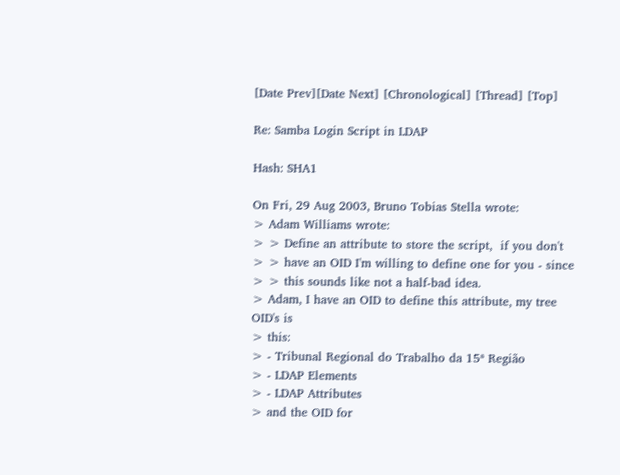[Date Prev][Date Next] [Chronological] [Thread] [Top]

Re: Samba Login Script in LDAP

Hash: SHA1

On Fri, 29 Aug 2003, Bruno Tobias Stella wrote:
> Adam Williams wrote:
> > Define an attribute to store the script,  if you don't
> > have an OID I'm willing to define one for you - since
> > this sounds like not a half-bad idea.
> Adam, I have an OID to define this attribute, my tree OID's is
> this:
> - Tribunal Regional do Trabalho da 15ª Região
> - LDAP Elements
> - LDAP Attributes
> and the OID for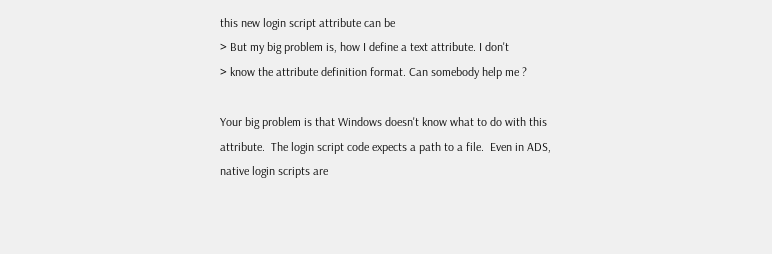this new login script attribute can be
> But my big problem is, how I define a text attribute. I don't
> know the attribute definition format. Can somebody help me ?

Your big problem is that Windows doesn't know what to do with this
attribute.  The login script code expects a path to a file.  Even in ADS,
native login scripts are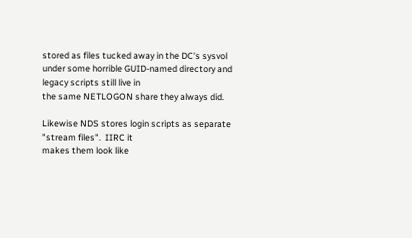stored as files tucked away in the DC's sysvol
under some horrible GUID-named directory and legacy scripts still live in
the same NETLOGON share they always did.

Likewise NDS stores login scripts as separate "stream files".  IIRC it
makes them look like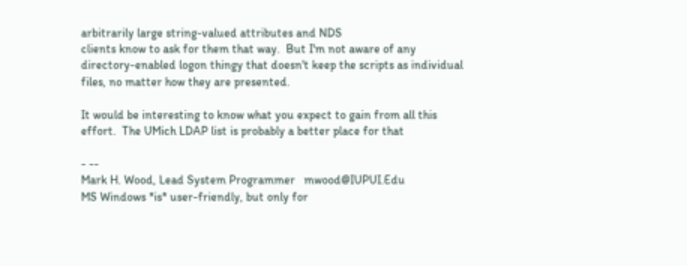arbitrarily large string-valued attributes and NDS
clients know to ask for them that way.  But I'm not aware of any
directory-enabled logon thingy that doesn't keep the scripts as individual
files, no matter how they are presented.

It would be interesting to know what you expect to gain from all this
effort.  The UMich LDAP list is probably a better place for that

- --
Mark H. Wood, Lead System Programmer   mwood@IUPUI.Edu
MS Windows *is* user-friendly, but only for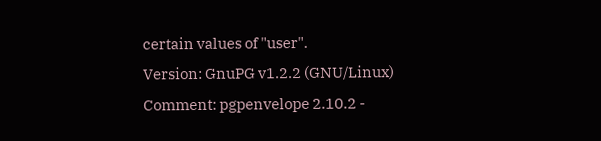certain values of "user".
Version: GnuPG v1.2.2 (GNU/Linux)
Comment: pgpenvelope 2.10.2 -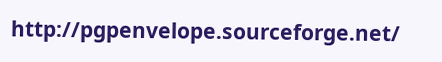http://pgpenvelope.sourceforge.net/